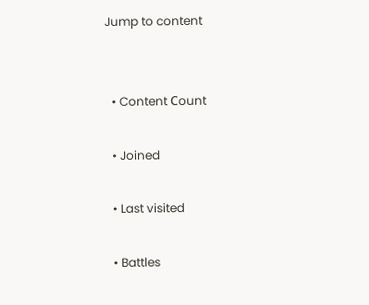Jump to content


  • Content Сount

  • Joined

  • Last visited

  • Battles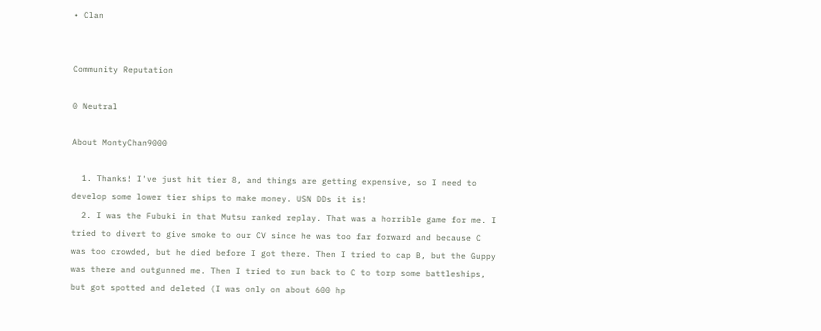• Clan


Community Reputation

0 Neutral

About MontyChan9000

  1. Thanks! I've just hit tier 8, and things are getting expensive, so I need to develop some lower tier ships to make money. USN DDs it is!
  2. I was the Fubuki in that Mutsu ranked replay. That was a horrible game for me. I tried to divert to give smoke to our CV since he was too far forward and because C was too crowded, but he died before I got there. Then I tried to cap B, but the Guppy was there and outgunned me. Then I tried to run back to C to torp some battleships, but got spotted and deleted (I was only on about 600 hp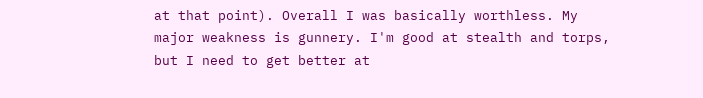at that point). Overall I was basically worthless. My major weakness is gunnery. I'm good at stealth and torps, but I need to get better at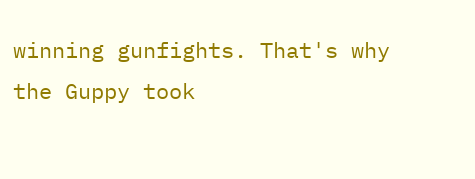winning gunfights. That's why the Guppy took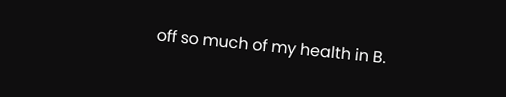off so much of my health in B.